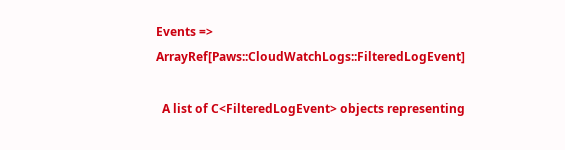Events => ArrayRef[Paws::CloudWatchLogs::FilteredLogEvent]

  A list of C<FilteredLogEvent> objects representing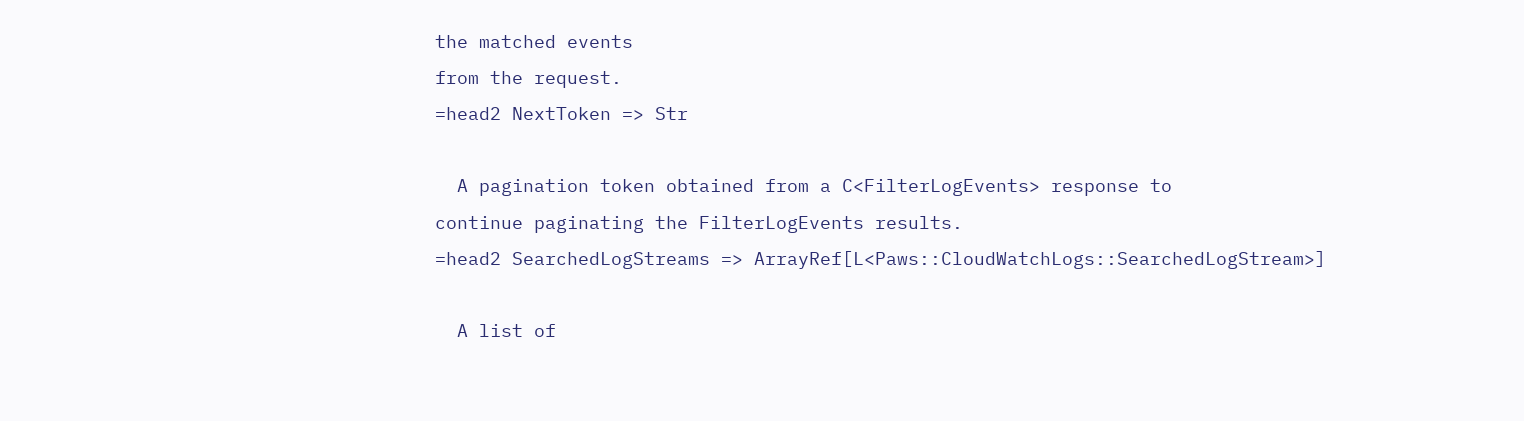the matched events
from the request.
=head2 NextToken => Str

  A pagination token obtained from a C<FilterLogEvents> response to
continue paginating the FilterLogEvents results.
=head2 SearchedLogStreams => ArrayRef[L<Paws::CloudWatchLogs::SearchedLogStream>]

  A list of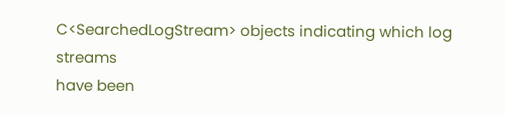C<SearchedLogStream> objects indicating which log streams
have been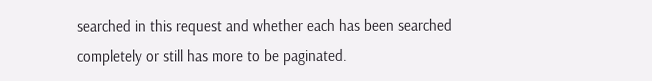searched in this request and whether each has been searched
completely or still has more to be paginated.